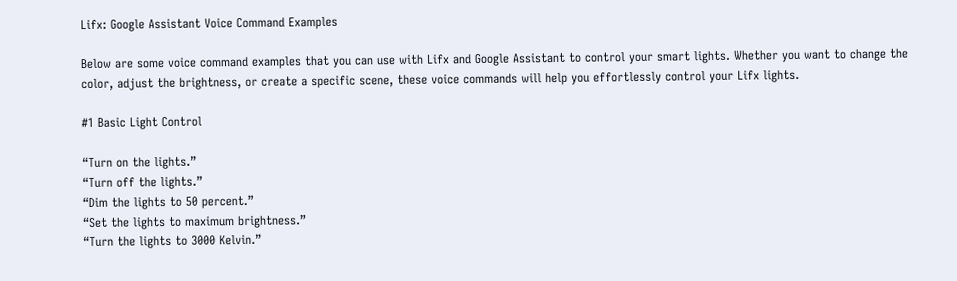Lifx: Google Assistant Voice Command Examples

Below are some voice command examples that you can use with Lifx and Google Assistant to control your smart lights. Whether you want to change the color, adjust the brightness, or create a specific scene, these voice commands will help you effortlessly control your Lifx lights.

#1 Basic Light Control

“Turn on the lights.”
“Turn off the lights.”
“Dim the lights to 50 percent.”
“Set the lights to maximum brightness.”
“Turn the lights to 3000 Kelvin.”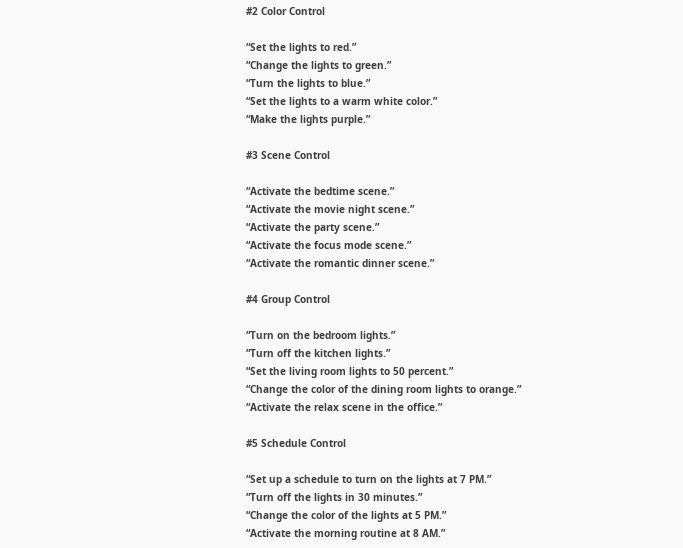#2 Color Control

“Set the lights to red.”
“Change the lights to green.”
“Turn the lights to blue.”
“Set the lights to a warm white color.”
“Make the lights purple.”

#3 Scene Control

“Activate the bedtime scene.”
“Activate the movie night scene.”
“Activate the party scene.”
“Activate the focus mode scene.”
“Activate the romantic dinner scene.”

#4 Group Control

“Turn on the bedroom lights.”
“Turn off the kitchen lights.”
“Set the living room lights to 50 percent.”
“Change the color of the dining room lights to orange.”
“Activate the relax scene in the office.”

#5 Schedule Control

“Set up a schedule to turn on the lights at 7 PM.”
“Turn off the lights in 30 minutes.”
“Change the color of the lights at 5 PM.”
“Activate the morning routine at 8 AM.”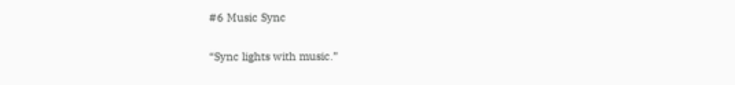#6 Music Sync

“Sync lights with music.”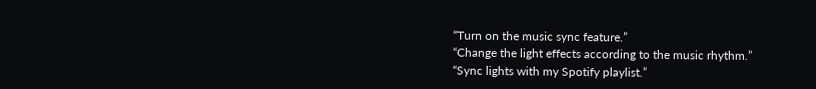“Turn on the music sync feature.”
“Change the light effects according to the music rhythm.”
“Sync lights with my Spotify playlist.”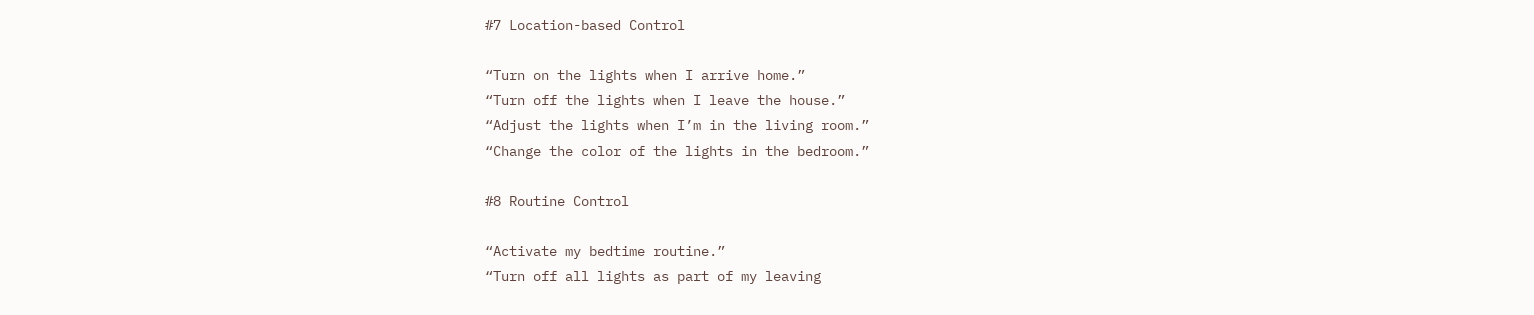#7 Location-based Control

“Turn on the lights when I arrive home.”
“Turn off the lights when I leave the house.”
“Adjust the lights when I’m in the living room.”
“Change the color of the lights in the bedroom.”

#8 Routine Control

“Activate my bedtime routine.”
“Turn off all lights as part of my leaving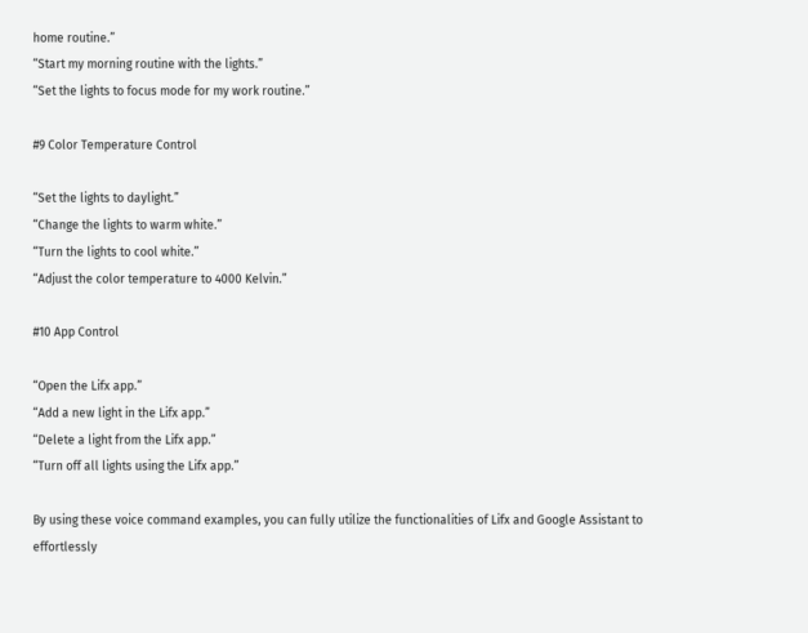home routine.”
“Start my morning routine with the lights.”
“Set the lights to focus mode for my work routine.”

#9 Color Temperature Control

“Set the lights to daylight.”
“Change the lights to warm white.”
“Turn the lights to cool white.”
“Adjust the color temperature to 4000 Kelvin.”

#10 App Control

“Open the Lifx app.”
“Add a new light in the Lifx app.”
“Delete a light from the Lifx app.”
“Turn off all lights using the Lifx app.”

By using these voice command examples, you can fully utilize the functionalities of Lifx and Google Assistant to effortlessly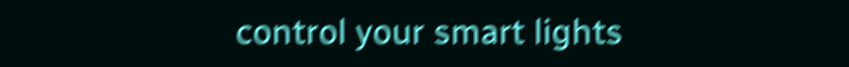control your smart lights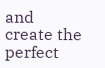and create the perfect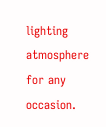lighting atmosphere for any occasion.